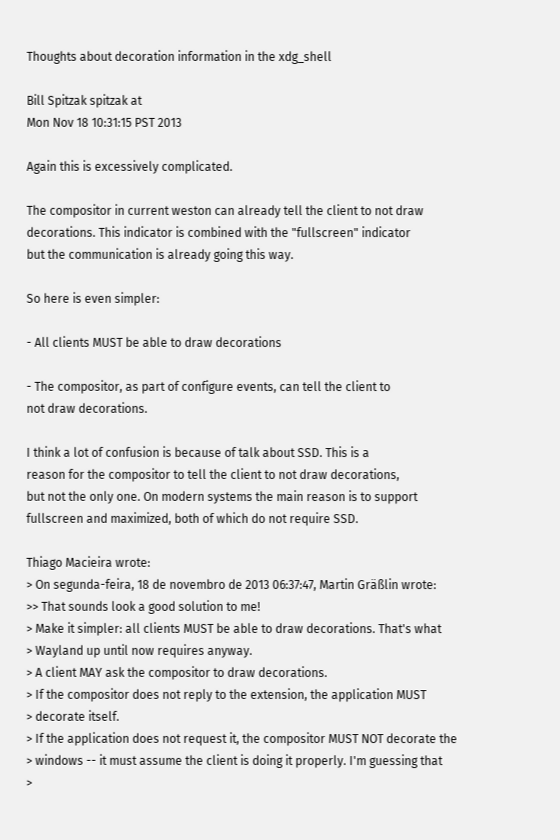Thoughts about decoration information in the xdg_shell

Bill Spitzak spitzak at
Mon Nov 18 10:31:15 PST 2013

Again this is excessively complicated.

The compositor in current weston can already tell the client to not draw
decorations. This indicator is combined with the "fullscreen" indicator
but the communication is already going this way.

So here is even simpler:

- All clients MUST be able to draw decorations

- The compositor, as part of configure events, can tell the client to
not draw decorations.

I think a lot of confusion is because of talk about SSD. This is a
reason for the compositor to tell the client to not draw decorations,
but not the only one. On modern systems the main reason is to support
fullscreen and maximized, both of which do not require SSD.

Thiago Macieira wrote:
> On segunda-feira, 18 de novembro de 2013 06:37:47, Martin Gräßlin wrote:
>> That sounds look a good solution to me!
> Make it simpler: all clients MUST be able to draw decorations. That's what
> Wayland up until now requires anyway.
> A client MAY ask the compositor to draw decorations.
> If the compositor does not reply to the extension, the application MUST
> decorate itself.
> If the application does not request it, the compositor MUST NOT decorate the
> windows -- it must assume the client is doing it properly. I'm guessing that
>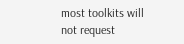most toolkits will not request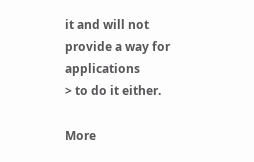it and will not provide a way for applications
> to do it either.

More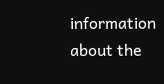information about the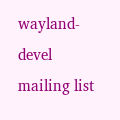wayland-devel mailing list